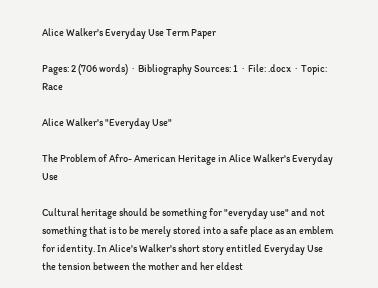Alice Walker's Everyday Use Term Paper

Pages: 2 (706 words)  ·  Bibliography Sources: 1  ·  File: .docx  ·  Topic: Race

Alice Walker's "Everyday Use"

The Problem of Afro- American Heritage in Alice Walker's Everyday Use

Cultural heritage should be something for "everyday use" and not something that is to be merely stored into a safe place as an emblem for identity. In Alice's Walker's short story entitled Everyday Use the tension between the mother and her eldest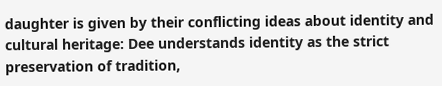daughter is given by their conflicting ideas about identity and cultural heritage: Dee understands identity as the strict preservation of tradition,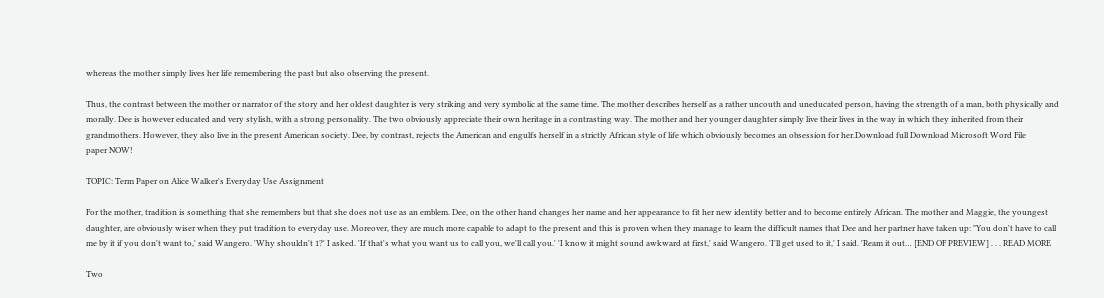whereas the mother simply lives her life remembering the past but also observing the present.

Thus, the contrast between the mother or narrator of the story and her oldest daughter is very striking and very symbolic at the same time. The mother describes herself as a rather uncouth and uneducated person, having the strength of a man, both physically and morally. Dee is however educated and very stylish, with a strong personality. The two obviously appreciate their own heritage in a contrasting way. The mother and her younger daughter simply live their lives in the way in which they inherited from their grandmothers. However, they also live in the present American society. Dee, by contrast, rejects the American and engulfs herself in a strictly African style of life which obviously becomes an obsession for her.Download full Download Microsoft Word File
paper NOW!

TOPIC: Term Paper on Alice Walker's Everyday Use Assignment

For the mother, tradition is something that she remembers but that she does not use as an emblem. Dee, on the other hand changes her name and her appearance to fit her new identity better and to become entirely African. The mother and Maggie, the youngest daughter, are obviously wiser when they put tradition to everyday use. Moreover, they are much more capable to adapt to the present and this is proven when they manage to learn the difficult names that Dee and her partner have taken up: "You don't have to call me by it if you don't want to,' said Wangero. 'Why shouldn't 1?' I asked. 'If that's what you want us to call you, we'll call you.' 'I know it might sound awkward at first,' said Wangero. 'I'll get used to it,' I said. 'Ream it out… [END OF PREVIEW] . . . READ MORE

Two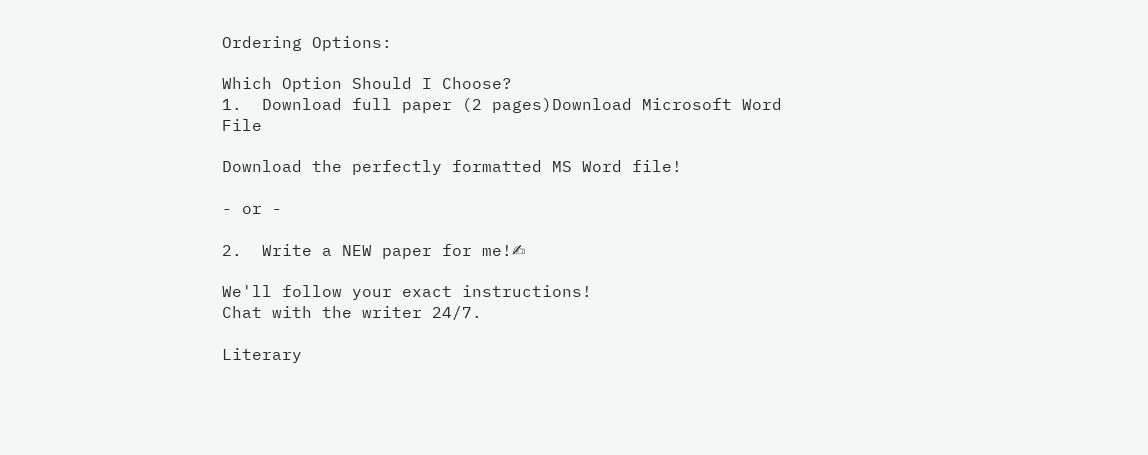Ordering Options:

Which Option Should I Choose?
1.  Download full paper (2 pages)Download Microsoft Word File

Download the perfectly formatted MS Word file!

- or -

2.  Write a NEW paper for me!✍

We'll follow your exact instructions!
Chat with the writer 24/7.

Literary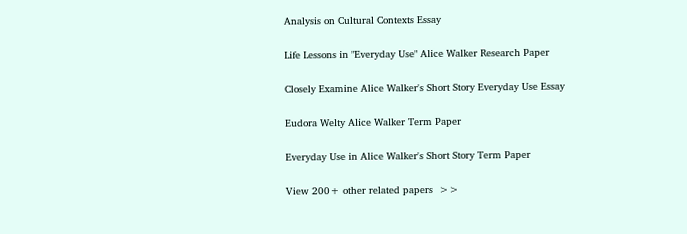Analysis on Cultural Contexts Essay

Life Lessons in "Everyday Use" Alice Walker Research Paper

Closely Examine Alice Walker's Short Story Everyday Use Essay

Eudora Welty Alice Walker Term Paper

Everyday Use in Alice Walker's Short Story Term Paper

View 200+ other related papers  >>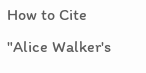How to Cite "Alice Walker's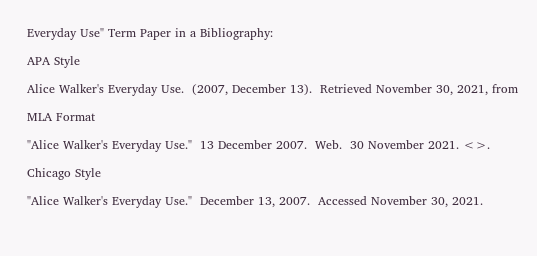Everyday Use" Term Paper in a Bibliography:

APA Style

Alice Walker's Everyday Use.  (2007, December 13).  Retrieved November 30, 2021, from

MLA Format

"Alice Walker's Everyday Use."  13 December 2007.  Web.  30 November 2021. <>.

Chicago Style

"Alice Walker's Everyday Use."  December 13, 2007.  Accessed November 30, 2021.